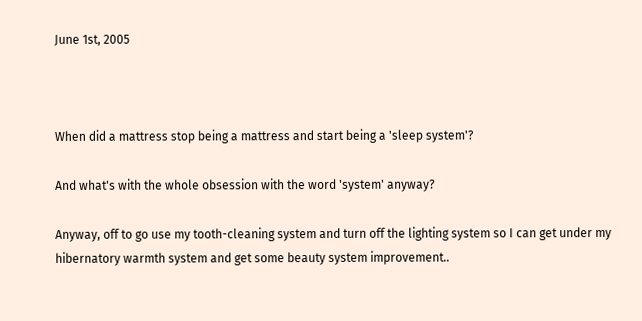June 1st, 2005



When did a mattress stop being a mattress and start being a 'sleep system'?

And what's with the whole obsession with the word 'system' anyway?

Anyway, off to go use my tooth-cleaning system and turn off the lighting system so I can get under my hibernatory warmth system and get some beauty system improvement..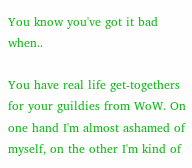You know you've got it bad when..

You have real life get-togethers for your guildies from WoW. On one hand I'm almost ashamed of myself, on the other I'm kind of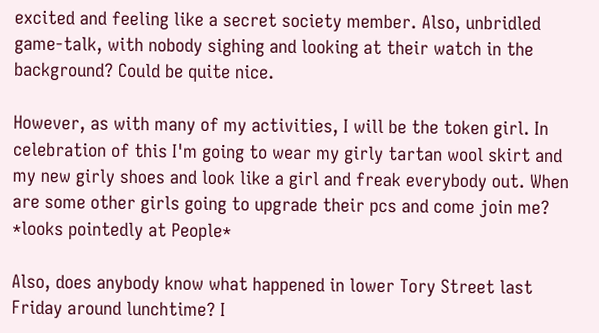excited and feeling like a secret society member. Also, unbridled game-talk, with nobody sighing and looking at their watch in the background? Could be quite nice.

However, as with many of my activities, I will be the token girl. In celebration of this I'm going to wear my girly tartan wool skirt and my new girly shoes and look like a girl and freak everybody out. When are some other girls going to upgrade their pcs and come join me? *looks pointedly at People*

Also, does anybody know what happened in lower Tory Street last Friday around lunchtime? I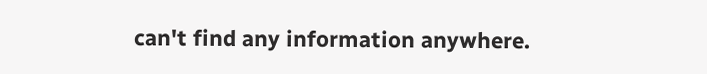can't find any information anywhere.